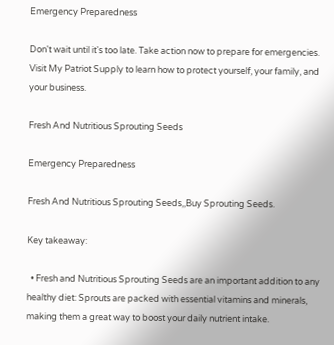Emergency Preparedness

Don't wait until it's too late. Take action now to prepare for emergencies. Visit My Patriot Supply to learn how to protect yourself, your family, and your business.

Fresh And Nutritious Sprouting Seeds

Emergency Preparedness

Fresh And Nutritious Sprouting Seeds,,Buy Sprouting Seeds.

Key takeaway:

  • Fresh and Nutritious Sprouting Seeds are an important addition to any healthy diet: Sprouts are packed with essential vitamins and minerals, making them a great way to boost your daily nutrient intake.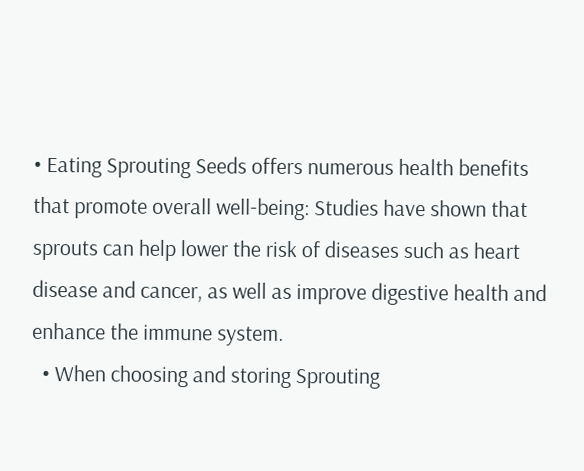• Eating Sprouting Seeds offers numerous health benefits that promote overall well-being: Studies have shown that sprouts can help lower the risk of diseases such as heart disease and cancer, as well as improve digestive health and enhance the immune system.
  • When choosing and storing Sprouting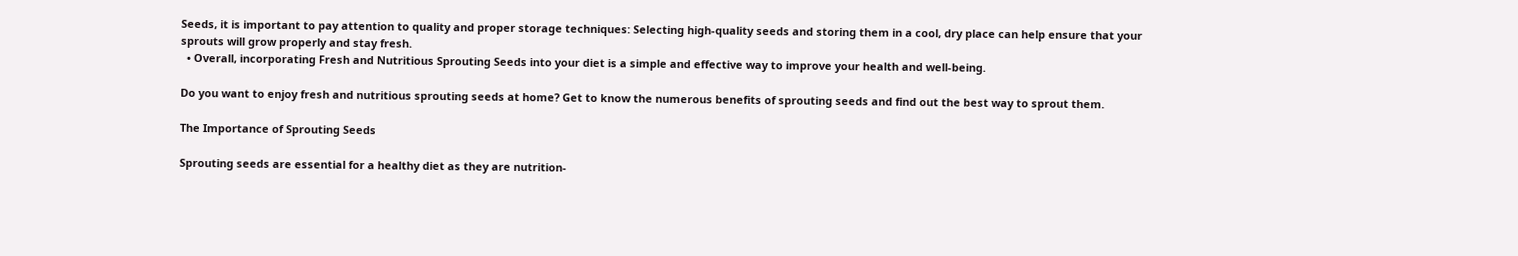Seeds, it is important to pay attention to quality and proper storage techniques: Selecting high-quality seeds and storing them in a cool, dry place can help ensure that your sprouts will grow properly and stay fresh.
  • Overall, incorporating Fresh and Nutritious Sprouting Seeds into your diet is a simple and effective way to improve your health and well-being.

Do you want to enjoy fresh and nutritious sprouting seeds at home? Get to know the numerous benefits of sprouting seeds and find out the best way to sprout them.

The Importance of Sprouting Seeds

Sprouting seeds are essential for a healthy diet as they are nutrition-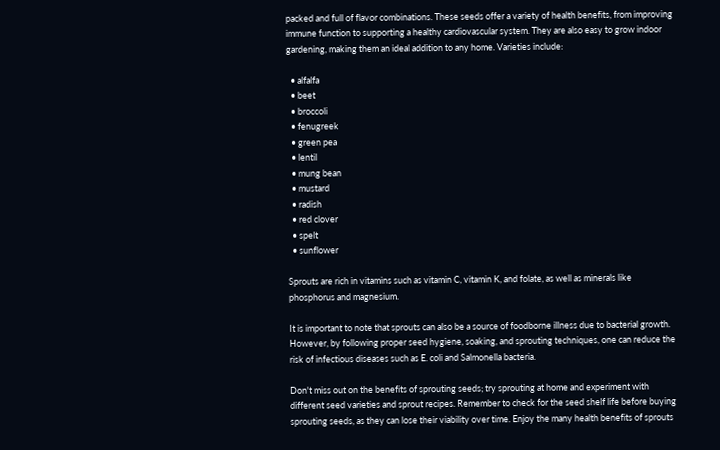packed and full of flavor combinations. These seeds offer a variety of health benefits, from improving immune function to supporting a healthy cardiovascular system. They are also easy to grow indoor gardening, making them an ideal addition to any home. Varieties include:

  • alfalfa
  • beet
  • broccoli
  • fenugreek
  • green pea
  • lentil
  • mung bean
  • mustard
  • radish
  • red clover
  • spelt
  • sunflower

Sprouts are rich in vitamins such as vitamin C, vitamin K, and folate, as well as minerals like phosphorus and magnesium.

It is important to note that sprouts can also be a source of foodborne illness due to bacterial growth. However, by following proper seed hygiene, soaking, and sprouting techniques, one can reduce the risk of infectious diseases such as E. coli and Salmonella bacteria.

Don't miss out on the benefits of sprouting seeds; try sprouting at home and experiment with different seed varieties and sprout recipes. Remember to check for the seed shelf life before buying sprouting seeds, as they can lose their viability over time. Enjoy the many health benefits of sprouts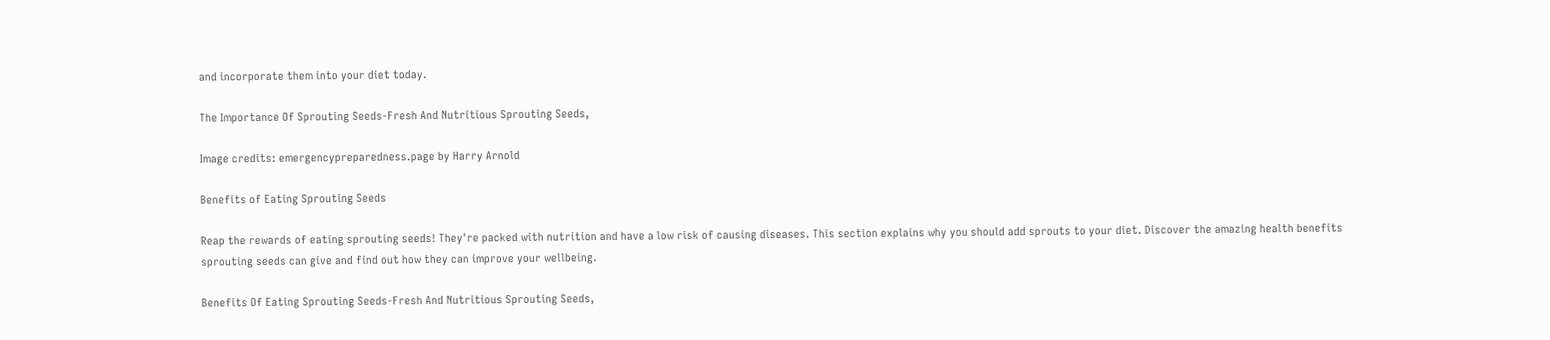and incorporate them into your diet today.

The Importance Of Sprouting Seeds-Fresh And Nutritious Sprouting Seeds,

Image credits: emergencypreparedness.page by Harry Arnold

Benefits of Eating Sprouting Seeds

Reap the rewards of eating sprouting seeds! They're packed with nutrition and have a low risk of causing diseases. This section explains why you should add sprouts to your diet. Discover the amazing health benefits sprouting seeds can give and find out how they can improve your wellbeing.

Benefits Of Eating Sprouting Seeds-Fresh And Nutritious Sprouting Seeds,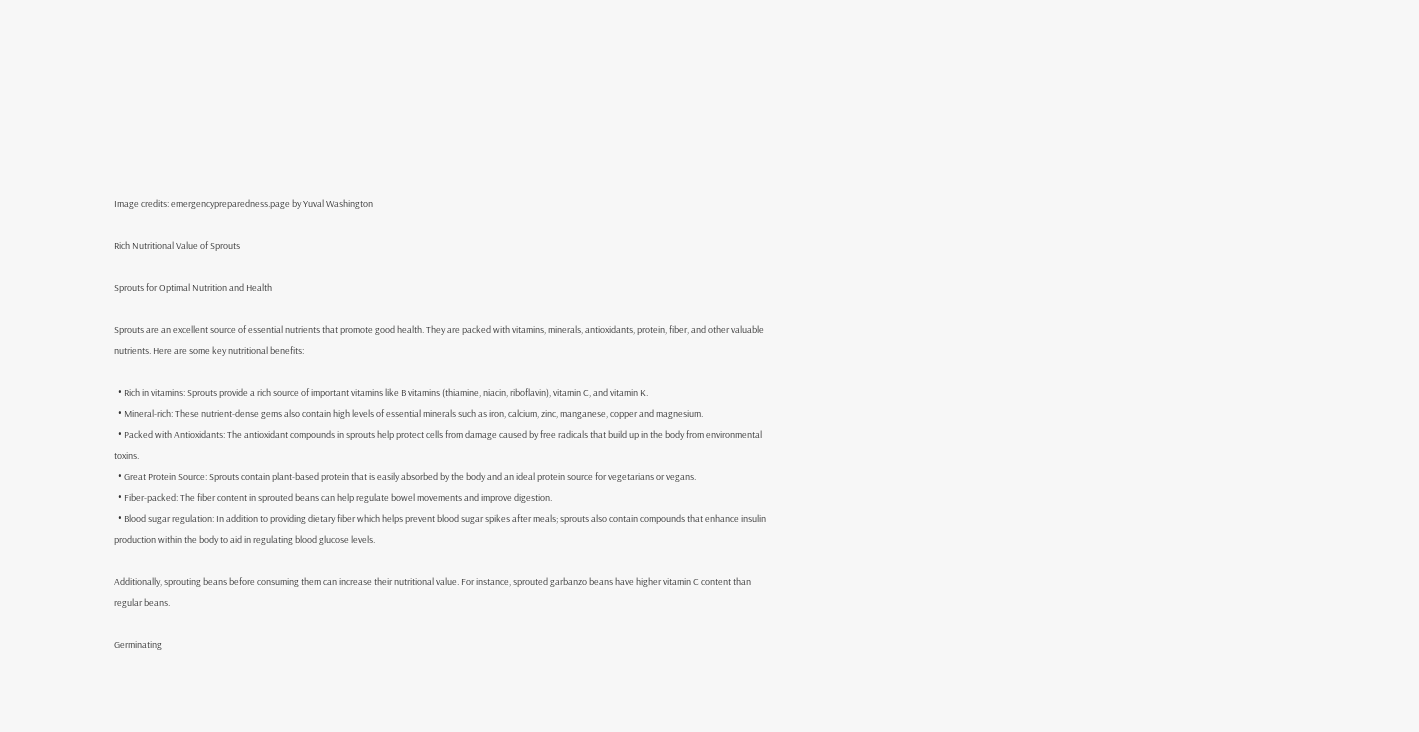Image credits: emergencypreparedness.page by Yuval Washington

Rich Nutritional Value of Sprouts

Sprouts for Optimal Nutrition and Health

Sprouts are an excellent source of essential nutrients that promote good health. They are packed with vitamins, minerals, antioxidants, protein, fiber, and other valuable nutrients. Here are some key nutritional benefits:

  • Rich in vitamins: Sprouts provide a rich source of important vitamins like B vitamins (thiamine, niacin, riboflavin), vitamin C, and vitamin K.
  • Mineral-rich: These nutrient-dense gems also contain high levels of essential minerals such as iron, calcium, zinc, manganese, copper and magnesium.
  • Packed with Antioxidants: The antioxidant compounds in sprouts help protect cells from damage caused by free radicals that build up in the body from environmental toxins.
  • Great Protein Source: Sprouts contain plant-based protein that is easily absorbed by the body and an ideal protein source for vegetarians or vegans.
  • Fiber-packed: The fiber content in sprouted beans can help regulate bowel movements and improve digestion.
  • Blood sugar regulation: In addition to providing dietary fiber which helps prevent blood sugar spikes after meals; sprouts also contain compounds that enhance insulin production within the body to aid in regulating blood glucose levels.

Additionally, sprouting beans before consuming them can increase their nutritional value. For instance, sprouted garbanzo beans have higher vitamin C content than regular beans.

Germinating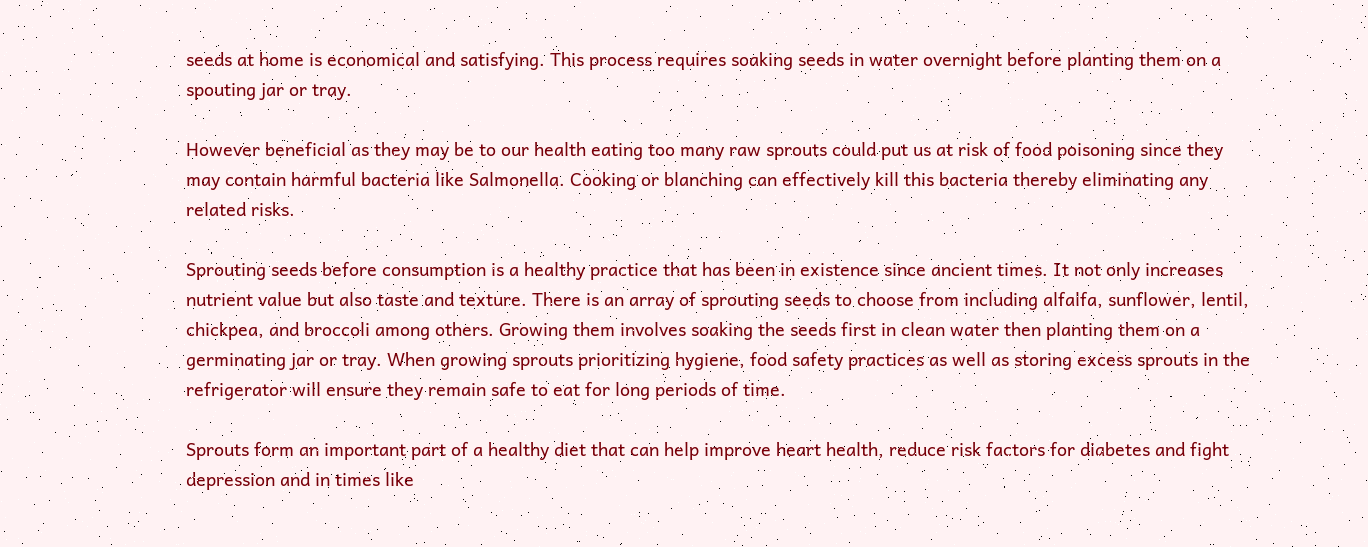seeds at home is economical and satisfying. This process requires soaking seeds in water overnight before planting them on a spouting jar or tray.

However beneficial as they may be to our health eating too many raw sprouts could put us at risk of food poisoning since they may contain harmful bacteria like Salmonella. Cooking or blanching can effectively kill this bacteria thereby eliminating any related risks.

Sprouting seeds before consumption is a healthy practice that has been in existence since ancient times. It not only increases nutrient value but also taste and texture. There is an array of sprouting seeds to choose from including alfalfa, sunflower, lentil, chickpea, and broccoli among others. Growing them involves soaking the seeds first in clean water then planting them on a germinating jar or tray. When growing sprouts prioritizing hygiene, food safety practices as well as storing excess sprouts in the refrigerator will ensure they remain safe to eat for long periods of time.

Sprouts form an important part of a healthy diet that can help improve heart health, reduce risk factors for diabetes and fight depression and in times like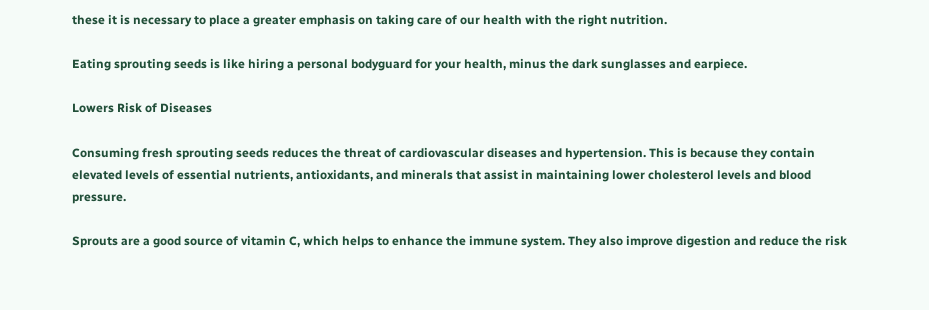these it is necessary to place a greater emphasis on taking care of our health with the right nutrition.

Eating sprouting seeds is like hiring a personal bodyguard for your health, minus the dark sunglasses and earpiece.

Lowers Risk of Diseases

Consuming fresh sprouting seeds reduces the threat of cardiovascular diseases and hypertension. This is because they contain elevated levels of essential nutrients, antioxidants, and minerals that assist in maintaining lower cholesterol levels and blood pressure.

Sprouts are a good source of vitamin C, which helps to enhance the immune system. They also improve digestion and reduce the risk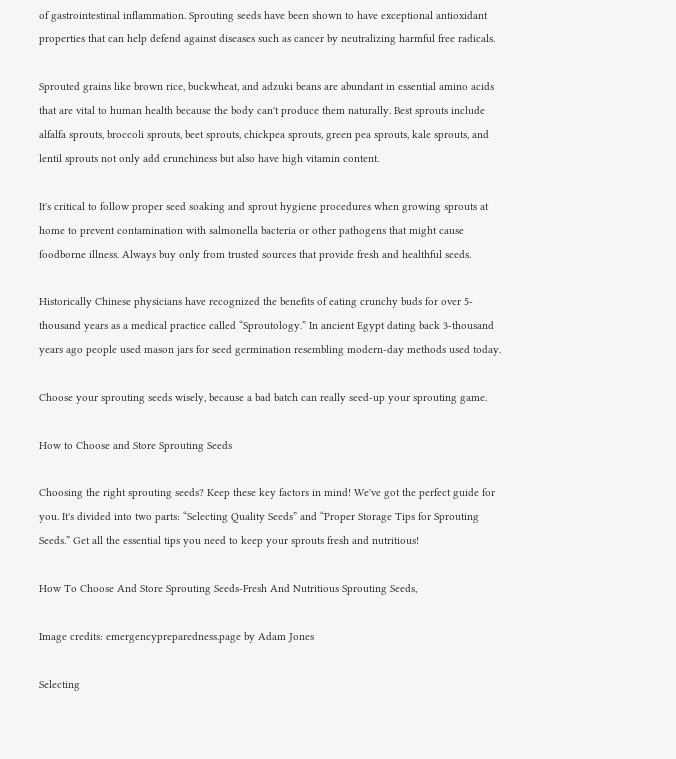of gastrointestinal inflammation. Sprouting seeds have been shown to have exceptional antioxidant properties that can help defend against diseases such as cancer by neutralizing harmful free radicals.

Sprouted grains like brown rice, buckwheat, and adzuki beans are abundant in essential amino acids that are vital to human health because the body can't produce them naturally. Best sprouts include alfalfa sprouts, broccoli sprouts, beet sprouts, chickpea sprouts, green pea sprouts, kale sprouts, and lentil sprouts not only add crunchiness but also have high vitamin content.

It's critical to follow proper seed soaking and sprout hygiene procedures when growing sprouts at home to prevent contamination with salmonella bacteria or other pathogens that might cause foodborne illness. Always buy only from trusted sources that provide fresh and healthful seeds.

Historically Chinese physicians have recognized the benefits of eating crunchy buds for over 5-thousand years as a medical practice called “Sproutology.” In ancient Egypt dating back 3-thousand years ago people used mason jars for seed germination resembling modern-day methods used today.

Choose your sprouting seeds wisely, because a bad batch can really seed-up your sprouting game.

How to Choose and Store Sprouting Seeds

Choosing the right sprouting seeds? Keep these key factors in mind! We've got the perfect guide for you. It's divided into two parts: “Selecting Quality Seeds” and “Proper Storage Tips for Sprouting Seeds.” Get all the essential tips you need to keep your sprouts fresh and nutritious!

How To Choose And Store Sprouting Seeds-Fresh And Nutritious Sprouting Seeds,

Image credits: emergencypreparedness.page by Adam Jones

Selecting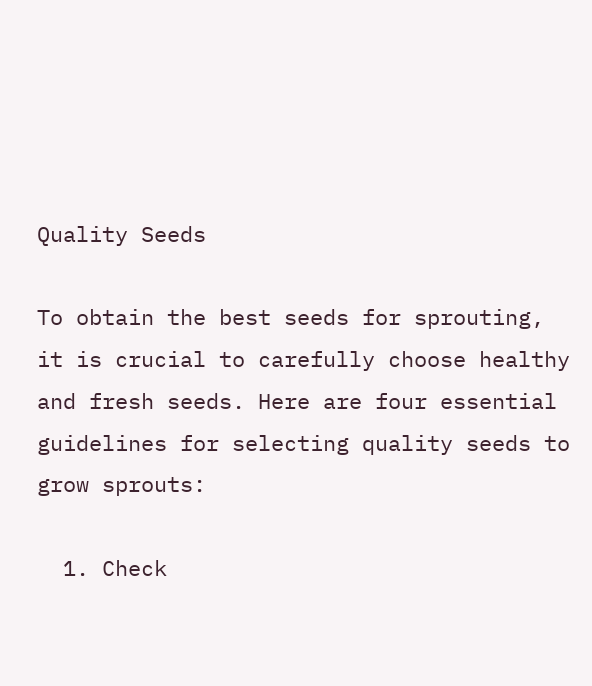Quality Seeds

To obtain the best seeds for sprouting, it is crucial to carefully choose healthy and fresh seeds. Here are four essential guidelines for selecting quality seeds to grow sprouts:

  1. Check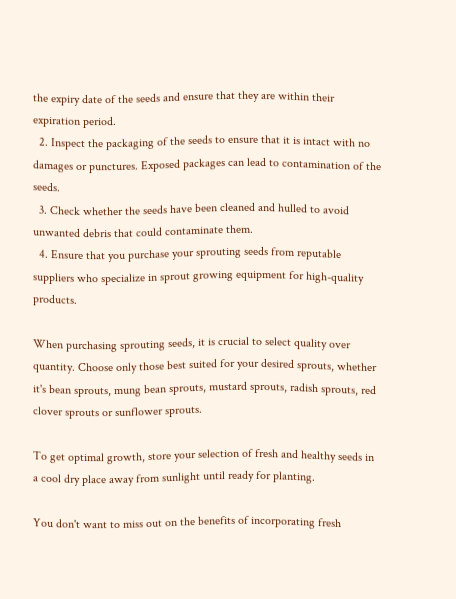the expiry date of the seeds and ensure that they are within their expiration period.
  2. Inspect the packaging of the seeds to ensure that it is intact with no damages or punctures. Exposed packages can lead to contamination of the seeds.
  3. Check whether the seeds have been cleaned and hulled to avoid unwanted debris that could contaminate them.
  4. Ensure that you purchase your sprouting seeds from reputable suppliers who specialize in sprout growing equipment for high-quality products.

When purchasing sprouting seeds, it is crucial to select quality over quantity. Choose only those best suited for your desired sprouts, whether it's bean sprouts, mung bean sprouts, mustard sprouts, radish sprouts, red clover sprouts or sunflower sprouts.

To get optimal growth, store your selection of fresh and healthy seeds in a cool dry place away from sunlight until ready for planting.

You don't want to miss out on the benefits of incorporating fresh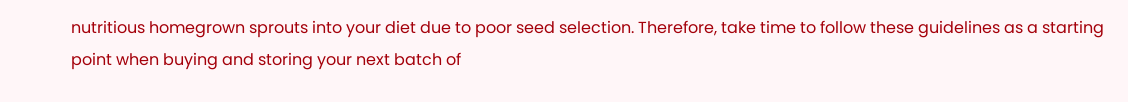nutritious homegrown sprouts into your diet due to poor seed selection. Therefore, take time to follow these guidelines as a starting point when buying and storing your next batch of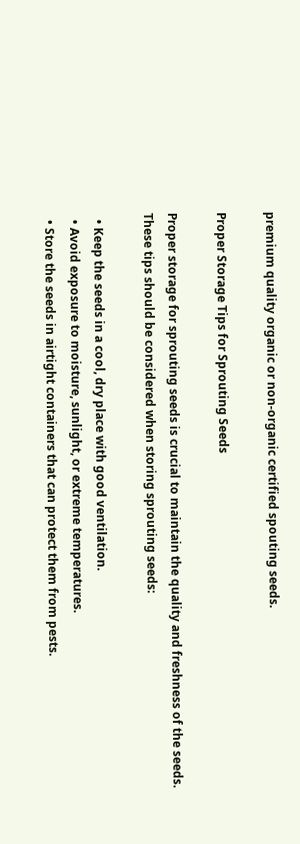premium quality organic or non-organic certified spouting seeds.

Proper Storage Tips for Sprouting Seeds

Proper storage for sprouting seeds is crucial to maintain the quality and freshness of the seeds. These tips should be considered when storing sprouting seeds:

  • Keep the seeds in a cool, dry place with good ventilation.
  • Avoid exposure to moisture, sunlight, or extreme temperatures.
  • Store the seeds in airtight containers that can protect them from pests.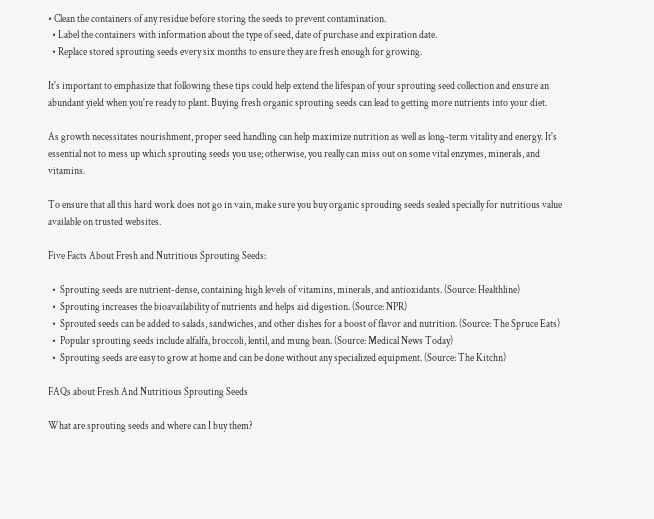• Clean the containers of any residue before storing the seeds to prevent contamination.
  • Label the containers with information about the type of seed, date of purchase and expiration date.
  • Replace stored sprouting seeds every six months to ensure they are fresh enough for growing.

It's important to emphasize that following these tips could help extend the lifespan of your sprouting seed collection and ensure an abundant yield when you're ready to plant. Buying fresh organic sprouting seeds can lead to getting more nutrients into your diet.

As growth necessitates nourishment, proper seed handling can help maximize nutrition as well as long-term vitality and energy. It's essential not to mess up which sprouting seeds you use; otherwise, you really can miss out on some vital enzymes, minerals, and vitamins.

To ensure that all this hard work does not go in vain, make sure you buy organic sprouding seeds sealed specially for nutritious value available on trusted websites.

Five Facts About Fresh and Nutritious Sprouting Seeds:

  •  Sprouting seeds are nutrient-dense, containing high levels of vitamins, minerals, and antioxidants. (Source: Healthline)
  •  Sprouting increases the bioavailability of nutrients and helps aid digestion. (Source: NPR)
  •  Sprouted seeds can be added to salads, sandwiches, and other dishes for a boost of flavor and nutrition. (Source: The Spruce Eats)
  •  Popular sprouting seeds include alfalfa, broccoli, lentil, and mung bean. (Source: Medical News Today)
  •  Sprouting seeds are easy to grow at home and can be done without any specialized equipment. (Source: The Kitchn)

FAQs about Fresh And Nutritious Sprouting Seeds

What are sprouting seeds and where can I buy them?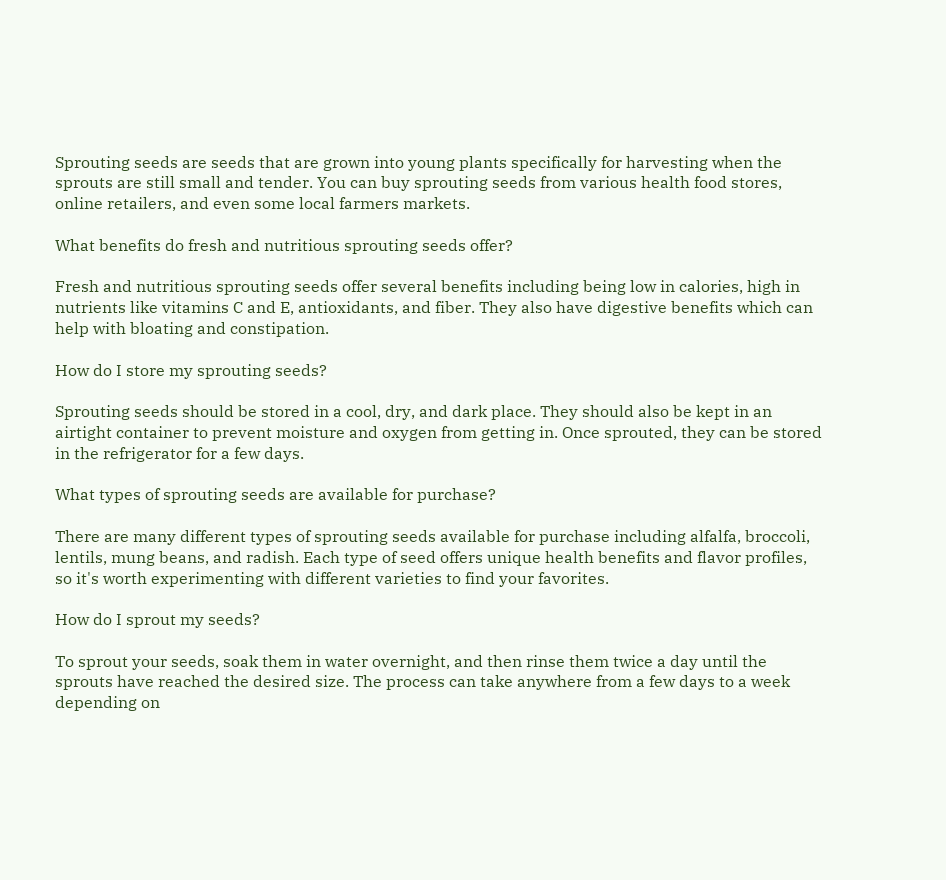Sprouting seeds are seeds that are grown into young plants specifically for harvesting when the sprouts are still small and tender. You can buy sprouting seeds from various health food stores, online retailers, and even some local farmers markets.

What benefits do fresh and nutritious sprouting seeds offer?

Fresh and nutritious sprouting seeds offer several benefits including being low in calories, high in nutrients like vitamins C and E, antioxidants, and fiber. They also have digestive benefits which can help with bloating and constipation.

How do I store my sprouting seeds?

Sprouting seeds should be stored in a cool, dry, and dark place. They should also be kept in an airtight container to prevent moisture and oxygen from getting in. Once sprouted, they can be stored in the refrigerator for a few days.

What types of sprouting seeds are available for purchase?

There are many different types of sprouting seeds available for purchase including alfalfa, broccoli, lentils, mung beans, and radish. Each type of seed offers unique health benefits and flavor profiles, so it's worth experimenting with different varieties to find your favorites.

How do I sprout my seeds?

To sprout your seeds, soak them in water overnight, and then rinse them twice a day until the sprouts have reached the desired size. The process can take anywhere from a few days to a week depending on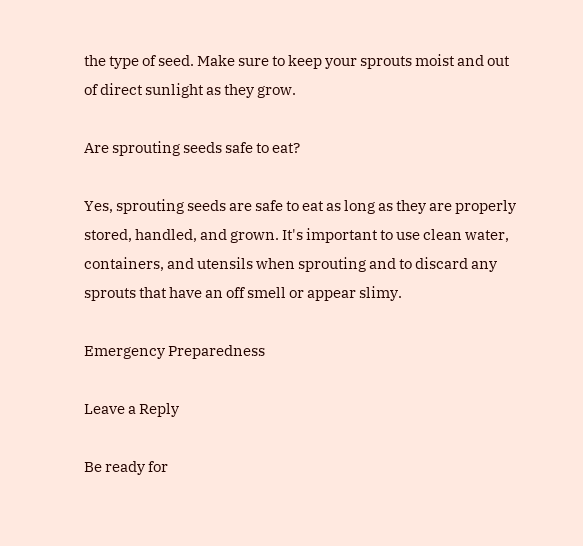the type of seed. Make sure to keep your sprouts moist and out of direct sunlight as they grow.

Are sprouting seeds safe to eat?

Yes, sprouting seeds are safe to eat as long as they are properly stored, handled, and grown. It's important to use clean water, containers, and utensils when sprouting and to discard any sprouts that have an off smell or appear slimy.

Emergency Preparedness

Leave a Reply

Be ready for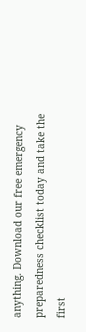anything. Download our free emergency preparedness checklist today and take the first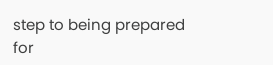step to being prepared for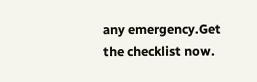any emergency.Get the checklist now.